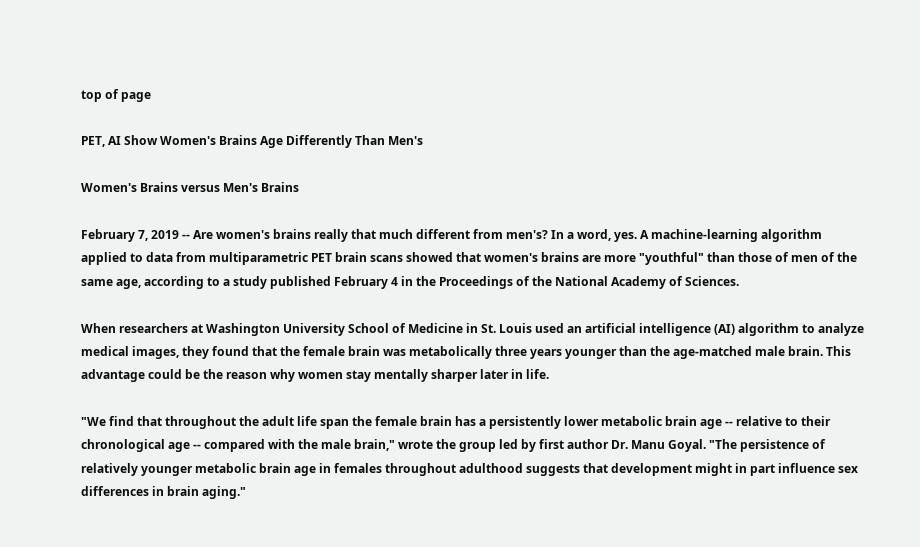top of page

PET, AI Show Women's Brains Age Differently Than Men's

Women's Brains versus Men's Brains

February 7, 2019 -- Are women's brains really that much different from men's? In a word, yes. A machine-learning algorithm applied to data from multiparametric PET brain scans showed that women's brains are more "youthful" than those of men of the same age, according to a study published February 4 in the Proceedings of the National Academy of Sciences.

When researchers at Washington University School of Medicine in St. Louis used an artificial intelligence (AI) algorithm to analyze medical images, they found that the female brain was metabolically three years younger than the age-matched male brain. This advantage could be the reason why women stay mentally sharper later in life.

"We find that throughout the adult life span the female brain has a persistently lower metabolic brain age -- relative to their chronological age -- compared with the male brain," wrote the group led by first author Dr. Manu Goyal. "The persistence of relatively younger metabolic brain age in females throughout adulthood suggests that development might in part influence sex differences in brain aging."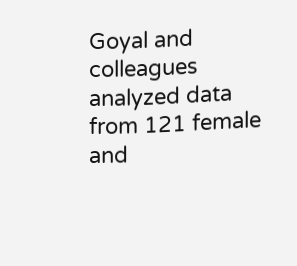Goyal and colleagues analyzed data from 121 female and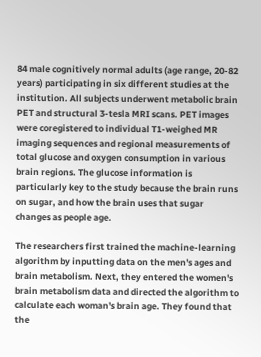84 male cognitively normal adults (age range, 20-82 years) participating in six different studies at the institution. All subjects underwent metabolic brain PET and structural 3-tesla MRI scans. PET images were coregistered to individual T1-weighed MR imaging sequences and regional measurements of total glucose and oxygen consumption in various brain regions. The glucose information is particularly key to the study because the brain runs on sugar, and how the brain uses that sugar changes as people age.

The researchers first trained the machine-learning algorithm by inputting data on the men's ages and brain metabolism. Next, they entered the women's brain metabolism data and directed the algorithm to calculate each woman's brain age. They found that the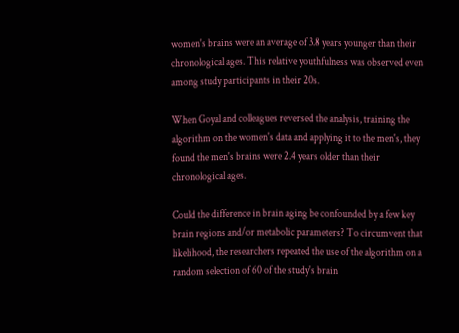women's brains were an average of 3.8 years younger than their chronological ages. This relative youthfulness was observed even among study participants in their 20s.

When Goyal and colleagues reversed the analysis, training the algorithm on the women's data and applying it to the men's, they found the men's brains were 2.4 years older than their chronological ages.

Could the difference in brain aging be confounded by a few key brain regions and/or metabolic parameters? To circumvent that likelihood, the researchers repeated the use of the algorithm on a random selection of 60 of the study's brain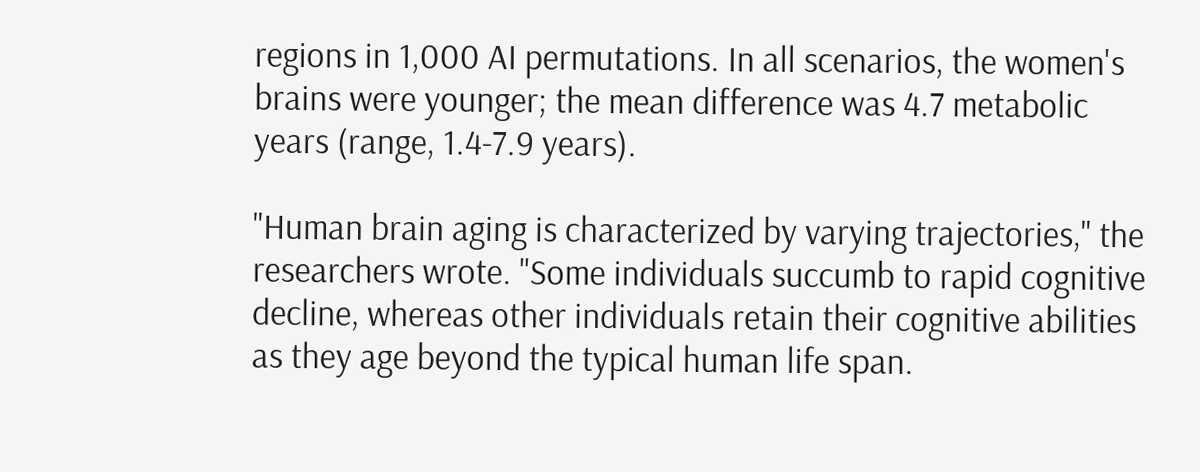regions in 1,000 AI permutations. In all scenarios, the women's brains were younger; the mean difference was 4.7 metabolic years (range, 1.4-7.9 years).

"Human brain aging is characterized by varying trajectories," the researchers wrote. "Some individuals succumb to rapid cognitive decline, whereas other individuals retain their cognitive abilities as they age beyond the typical human life span.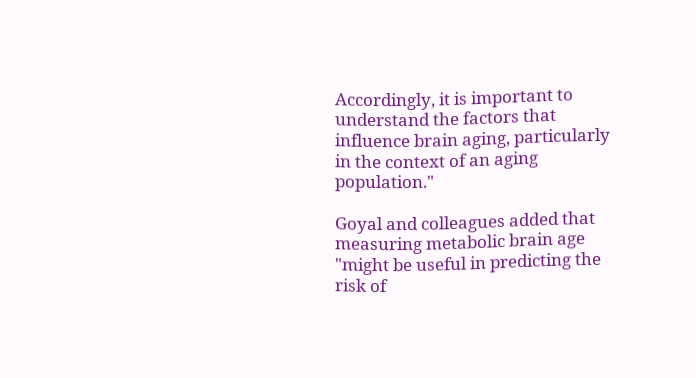Accordingly, it is important to understand the factors that influence brain aging, particularly in the context of an aging population."

Goyal and colleagues added that measuring metabolic brain age "might be useful in predicting the risk of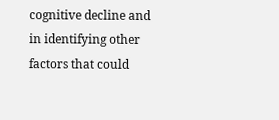cognitive decline and in identifying other factors that could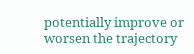potentially improve or worsen the trajectory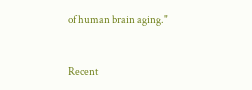of human brain aging."


Recent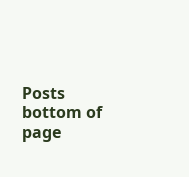Posts
bottom of page